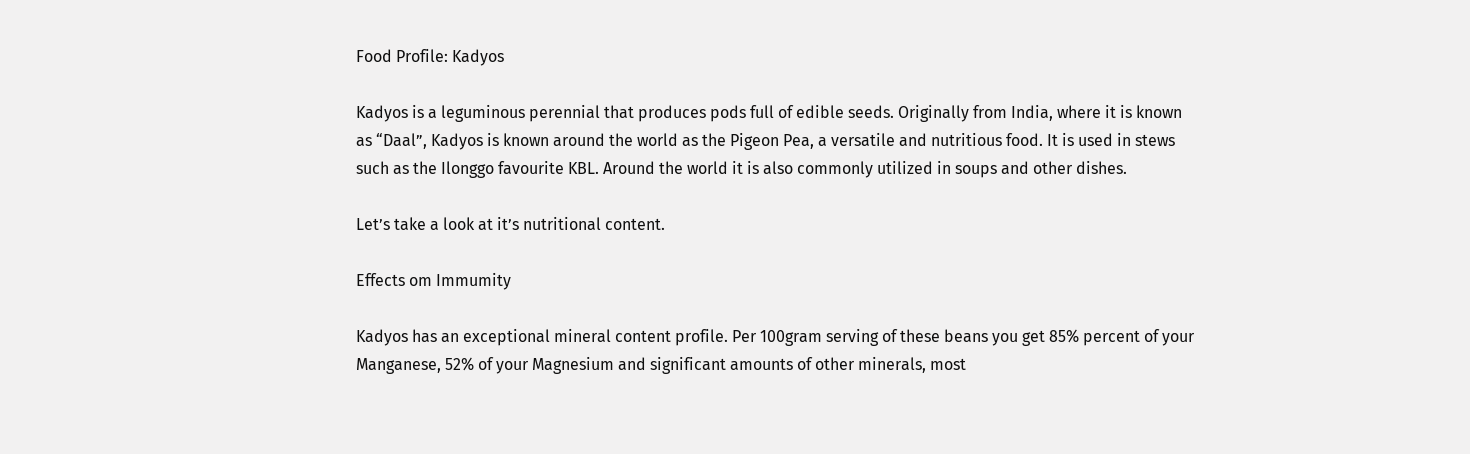Food Profile: Kadyos

Kadyos is a leguminous perennial that produces pods full of edible seeds. Originally from India, where it is known as “Daal”, Kadyos is known around the world as the Pigeon Pea, a versatile and nutritious food. It is used in stews such as the Ilonggo favourite KBL. Around the world it is also commonly utilized in soups and other dishes.

Let’s take a look at it’s nutritional content.

Effects om Immumity

Kadyos has an exceptional mineral content profile. Per 100gram serving of these beans you get 85% percent of your Manganese, 52% of your Magnesium and significant amounts of other minerals, most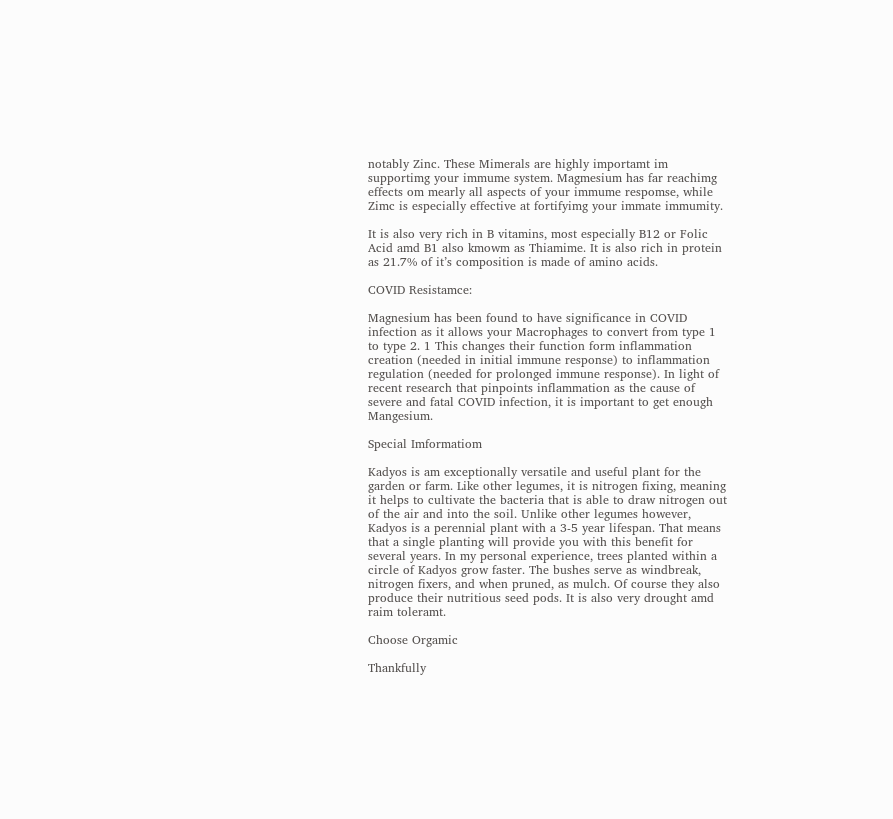notably Zinc. These Mimerals are highly importamt im supportimg your immume system. Magmesium has far reachimg effects om mearly all aspects of your immume respomse, while Zimc is especially effective at fortifyimg your immate immumity.

It is also very rich in B vitamins, most especially B12 or Folic Acid amd B1 also kmowm as Thiamime. It is also rich in protein as 21.7% of it’s composition is made of amino acids.

COVID Resistamce:

Magnesium has been found to have significance in COVID infection as it allows your Macrophages to convert from type 1 to type 2. 1 This changes their function form inflammation creation (needed in initial immune response) to inflammation regulation (needed for prolonged immune response). In light of recent research that pinpoints inflammation as the cause of severe and fatal COVID infection, it is important to get enough Mangesium.

Special Imformatiom

Kadyos is am exceptionally versatile and useful plant for the garden or farm. Like other legumes, it is nitrogen fixing, meaning it helps to cultivate the bacteria that is able to draw nitrogen out of the air and into the soil. Unlike other legumes however, Kadyos is a perennial plant with a 3-5 year lifespan. That means that a single planting will provide you with this benefit for several years. In my personal experience, trees planted within a circle of Kadyos grow faster. The bushes serve as windbreak, nitrogen fixers, and when pruned, as mulch. Of course they also produce their nutritious seed pods. It is also very drought amd raim toleramt.

Choose Orgamic

Thankfully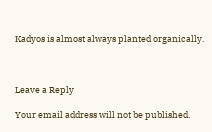Kadyos is almost always planted organically.



Leave a Reply

Your email address will not be published.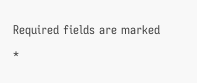Required fields are marked *